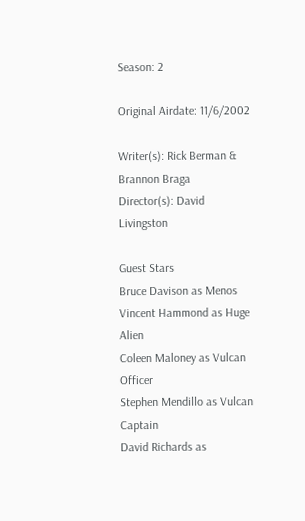Season: 2

Original Airdate: 11/6/2002

Writer(s): Rick Berman & Brannon Braga
Director(s): David Livingston

Guest Stars
Bruce Davison as Menos
Vincent Hammond as Huge Alien
Coleen Maloney as Vulcan Officer
Stephen Mendillo as Vulcan Captain
David Richards as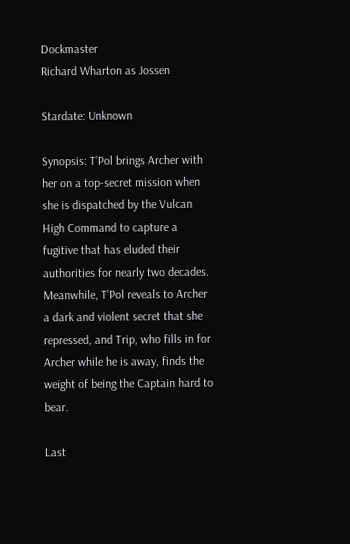Dockmaster
Richard Wharton as Jossen

Stardate: Unknown

Synopsis: T’Pol brings Archer with her on a top-secret mission when she is dispatched by the Vulcan High Command to capture a fugitive that has eluded their authorities for nearly two decades. Meanwhile, T’Pol reveals to Archer a dark and violent secret that she repressed, and Trip, who fills in for Archer while he is away, finds the weight of being the Captain hard to bear.

Last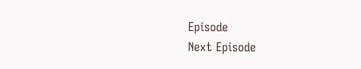Episode
Next Episode